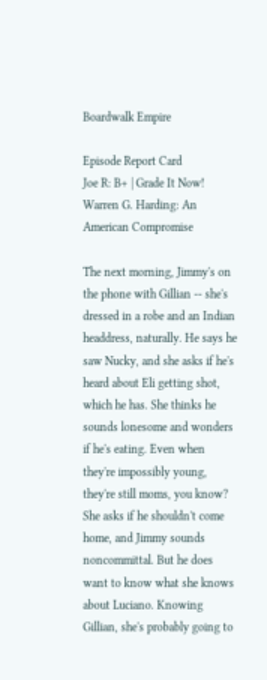Boardwalk Empire

Episode Report Card
Joe R: B+ | Grade It Now!
Warren G. Harding: An American Compromise

The next morning, Jimmy's on the phone with Gillian -- she's dressed in a robe and an Indian headdress, naturally. He says he saw Nucky, and she asks if he's heard about Eli getting shot, which he has. She thinks he sounds lonesome and wonders if he's eating. Even when they're impossibly young, they're still moms, you know? She asks if he shouldn't come home, and Jimmy sounds noncommittal. But he does want to know what she knows about Luciano. Knowing Gillian, she's probably going to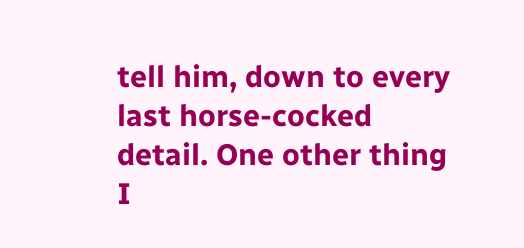tell him, down to every last horse-cocked detail. One other thing I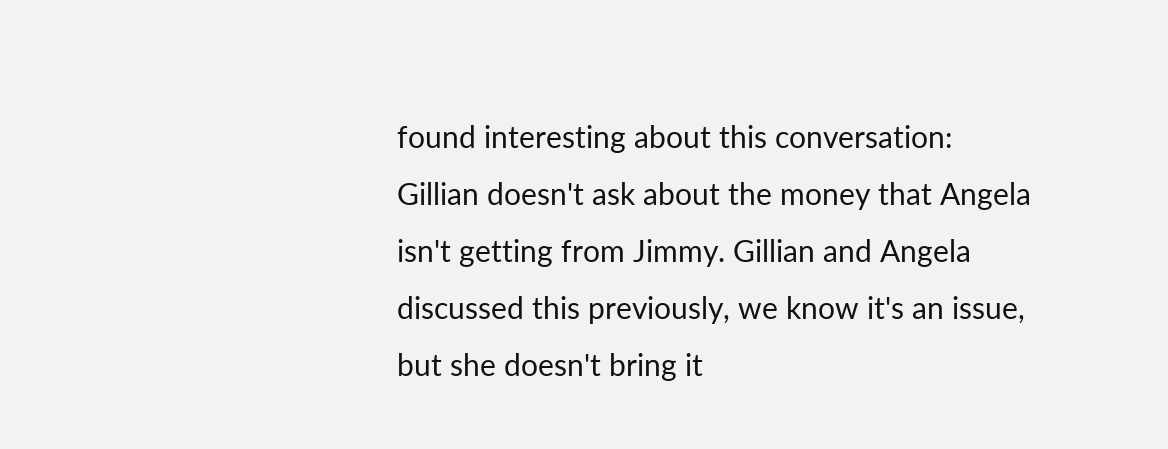found interesting about this conversation: Gillian doesn't ask about the money that Angela isn't getting from Jimmy. Gillian and Angela discussed this previously, we know it's an issue, but she doesn't bring it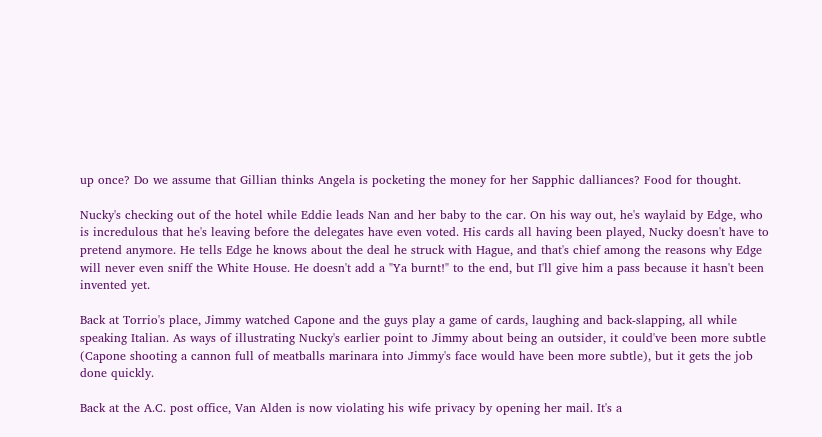up once? Do we assume that Gillian thinks Angela is pocketing the money for her Sapphic dalliances? Food for thought.

Nucky's checking out of the hotel while Eddie leads Nan and her baby to the car. On his way out, he's waylaid by Edge, who is incredulous that he's leaving before the delegates have even voted. His cards all having been played, Nucky doesn't have to pretend anymore. He tells Edge he knows about the deal he struck with Hague, and that's chief among the reasons why Edge will never even sniff the White House. He doesn't add a "Ya burnt!" to the end, but I'll give him a pass because it hasn't been invented yet.

Back at Torrio's place, Jimmy watched Capone and the guys play a game of cards, laughing and back-slapping, all while speaking Italian. As ways of illustrating Nucky's earlier point to Jimmy about being an outsider, it could've been more subtle (Capone shooting a cannon full of meatballs marinara into Jimmy's face would have been more subtle), but it gets the job done quickly.

Back at the A.C. post office, Van Alden is now violating his wife privacy by opening her mail. It's a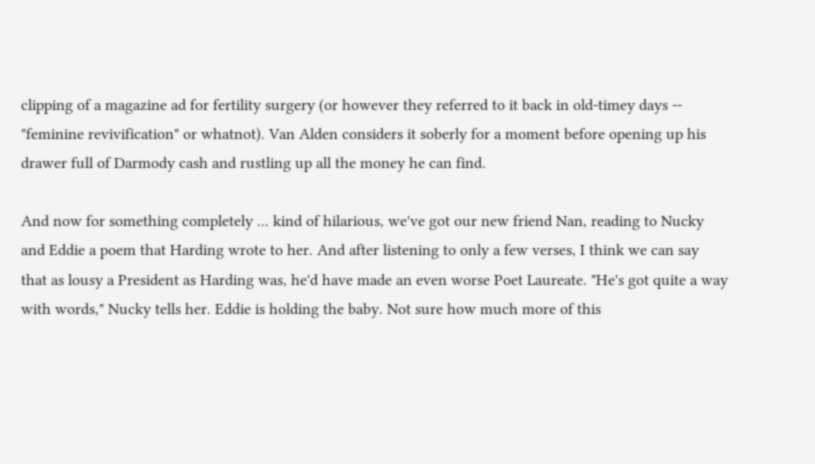clipping of a magazine ad for fertility surgery (or however they referred to it back in old-timey days -- "feminine revivification" or whatnot). Van Alden considers it soberly for a moment before opening up his drawer full of Darmody cash and rustling up all the money he can find.

And now for something completely ... kind of hilarious, we've got our new friend Nan, reading to Nucky and Eddie a poem that Harding wrote to her. And after listening to only a few verses, I think we can say that as lousy a President as Harding was, he'd have made an even worse Poet Laureate. "He's got quite a way with words," Nucky tells her. Eddie is holding the baby. Not sure how much more of this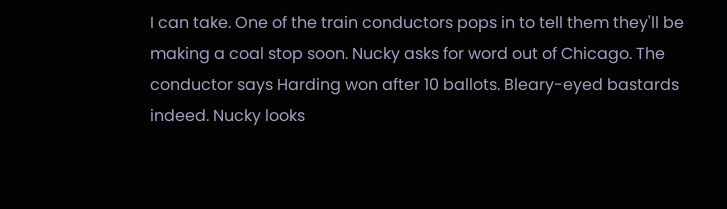I can take. One of the train conductors pops in to tell them they'll be making a coal stop soon. Nucky asks for word out of Chicago. The conductor says Harding won after 10 ballots. Bleary-eyed bastards indeed. Nucky looks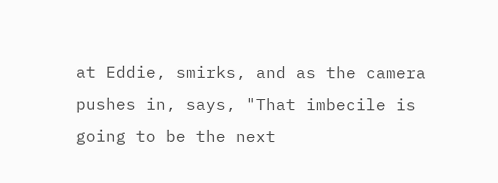at Eddie, smirks, and as the camera pushes in, says, "That imbecile is going to be the next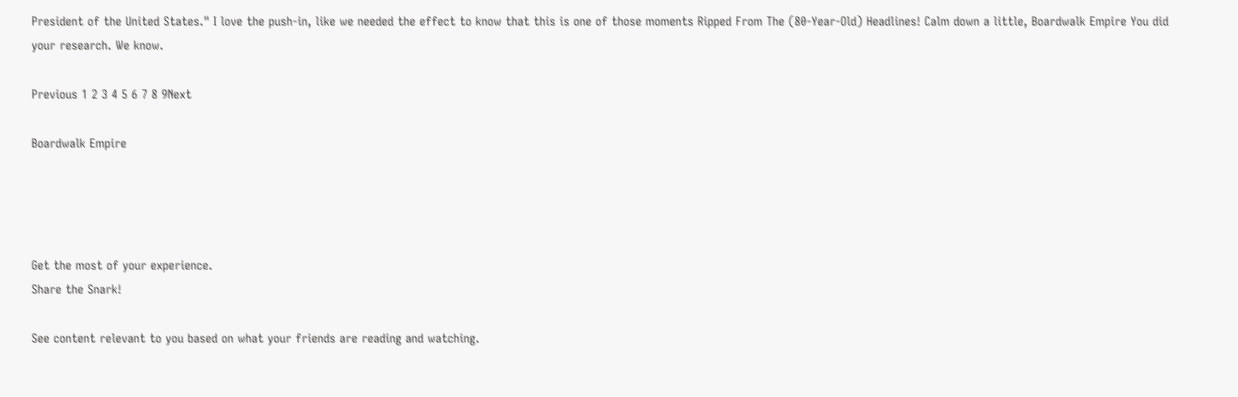President of the United States." I love the push-in, like we needed the effect to know that this is one of those moments Ripped From The (80-Year-Old) Headlines! Calm down a little, Boardwalk Empire You did your research. We know.

Previous 1 2 3 4 5 6 7 8 9Next

Boardwalk Empire




Get the most of your experience.
Share the Snark!

See content relevant to you based on what your friends are reading and watching.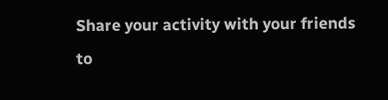Share your activity with your friends to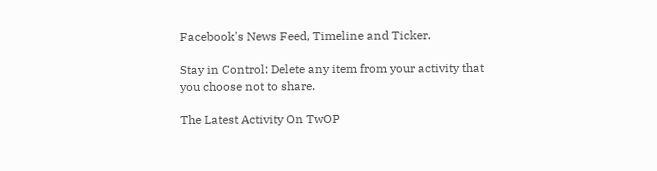Facebook's News Feed, Timeline and Ticker.

Stay in Control: Delete any item from your activity that you choose not to share.

The Latest Activity On TwOP